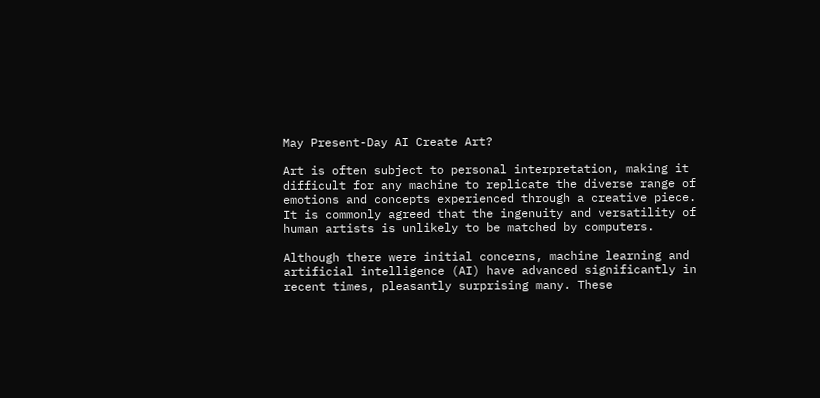May Present-Day AI Create Art?

Art is often subject to personal interpretation, making it difficult for any machine to replicate the diverse range of emotions and concepts experienced through a creative piece. It is commonly agreed that the ingenuity and versatility of human artists is unlikely to be matched by computers.

Although there were initial concerns, machine learning and artificial intelligence (AI) have advanced significantly in recent times, pleasantly surprising many. These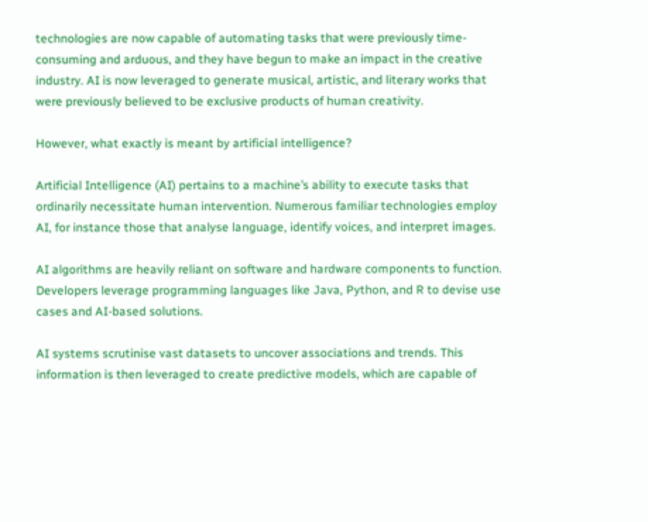technologies are now capable of automating tasks that were previously time-consuming and arduous, and they have begun to make an impact in the creative industry. AI is now leveraged to generate musical, artistic, and literary works that were previously believed to be exclusive products of human creativity.

However, what exactly is meant by artificial intelligence?

Artificial Intelligence (AI) pertains to a machine’s ability to execute tasks that ordinarily necessitate human intervention. Numerous familiar technologies employ AI, for instance those that analyse language, identify voices, and interpret images.

AI algorithms are heavily reliant on software and hardware components to function. Developers leverage programming languages like Java, Python, and R to devise use cases and AI-based solutions.

AI systems scrutinise vast datasets to uncover associations and trends. This information is then leveraged to create predictive models, which are capable of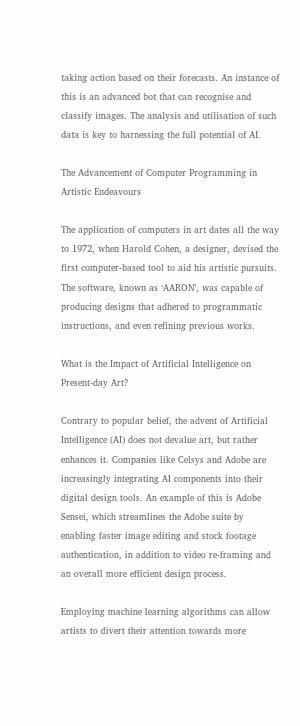taking action based on their forecasts. An instance of this is an advanced bot that can recognise and classify images. The analysis and utilisation of such data is key to harnessing the full potential of AI.

The Advancement of Computer Programming in Artistic Endeavours

The application of computers in art dates all the way to 1972, when Harold Cohen, a designer, devised the first computer-based tool to aid his artistic pursuits. The software, known as ‘AARON’, was capable of producing designs that adhered to programmatic instructions, and even refining previous works.

What is the Impact of Artificial Intelligence on Present-day Art?

Contrary to popular belief, the advent of Artificial Intelligence (AI) does not devalue art, but rather enhances it. Companies like Celsys and Adobe are increasingly integrating AI components into their digital design tools. An example of this is Adobe Sensei, which streamlines the Adobe suite by enabling faster image editing and stock footage authentication, in addition to video re-framing and an overall more efficient design process.

Employing machine learning algorithms can allow artists to divert their attention towards more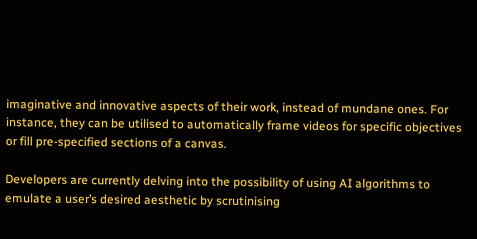imaginative and innovative aspects of their work, instead of mundane ones. For instance, they can be utilised to automatically frame videos for specific objectives or fill pre-specified sections of a canvas.

Developers are currently delving into the possibility of using AI algorithms to emulate a user’s desired aesthetic by scrutinising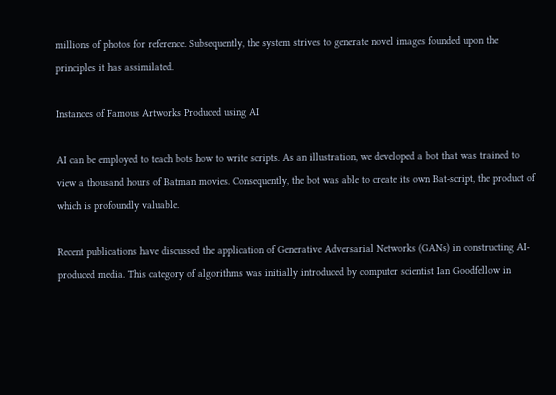millions of photos for reference. Subsequently, the system strives to generate novel images founded upon the principles it has assimilated.

Instances of Famous Artworks Produced using AI

AI can be employed to teach bots how to write scripts. As an illustration, we developed a bot that was trained to view a thousand hours of Batman movies. Consequently, the bot was able to create its own Bat-script, the product of which is profoundly valuable.

Recent publications have discussed the application of Generative Adversarial Networks (GANs) in constructing AI-produced media. This category of algorithms was initially introduced by computer scientist Ian Goodfellow in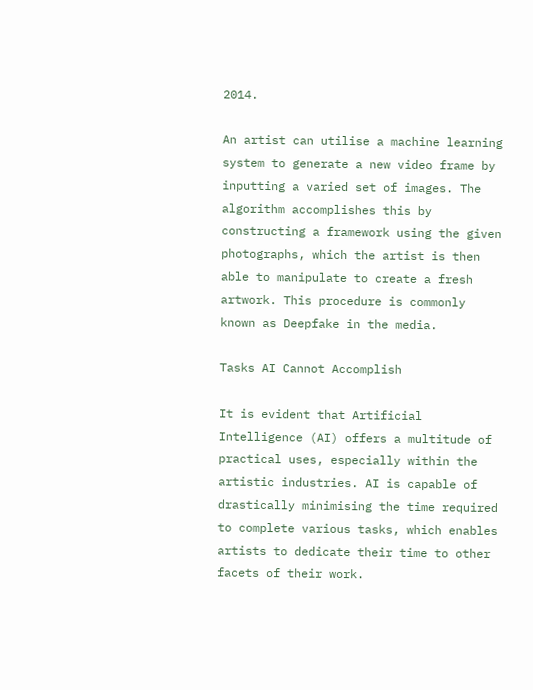2014.

An artist can utilise a machine learning system to generate a new video frame by inputting a varied set of images. The algorithm accomplishes this by constructing a framework using the given photographs, which the artist is then able to manipulate to create a fresh artwork. This procedure is commonly known as Deepfake in the media.

Tasks AI Cannot Accomplish

It is evident that Artificial Intelligence (AI) offers a multitude of practical uses, especially within the artistic industries. AI is capable of drastically minimising the time required to complete various tasks, which enables artists to dedicate their time to other facets of their work.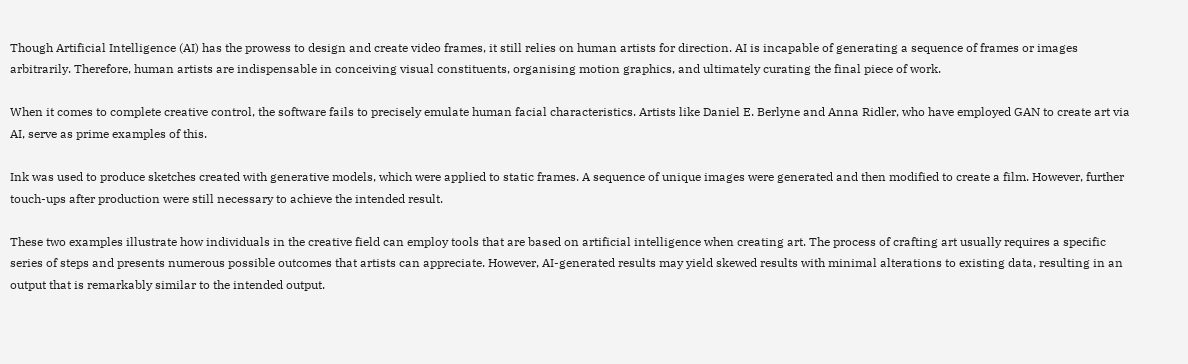Though Artificial Intelligence (AI) has the prowess to design and create video frames, it still relies on human artists for direction. AI is incapable of generating a sequence of frames or images arbitrarily. Therefore, human artists are indispensable in conceiving visual constituents, organising motion graphics, and ultimately curating the final piece of work.

When it comes to complete creative control, the software fails to precisely emulate human facial characteristics. Artists like Daniel E. Berlyne and Anna Ridler, who have employed GAN to create art via AI, serve as prime examples of this.

Ink was used to produce sketches created with generative models, which were applied to static frames. A sequence of unique images were generated and then modified to create a film. However, further touch-ups after production were still necessary to achieve the intended result.

These two examples illustrate how individuals in the creative field can employ tools that are based on artificial intelligence when creating art. The process of crafting art usually requires a specific series of steps and presents numerous possible outcomes that artists can appreciate. However, AI-generated results may yield skewed results with minimal alterations to existing data, resulting in an output that is remarkably similar to the intended output.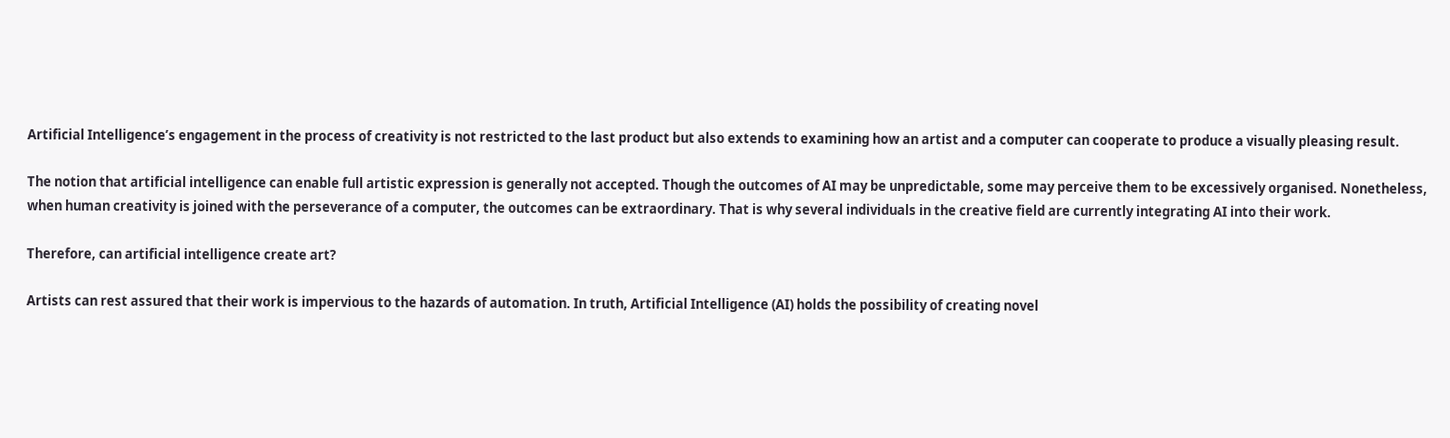Artificial Intelligence’s engagement in the process of creativity is not restricted to the last product but also extends to examining how an artist and a computer can cooperate to produce a visually pleasing result.

The notion that artificial intelligence can enable full artistic expression is generally not accepted. Though the outcomes of AI may be unpredictable, some may perceive them to be excessively organised. Nonetheless, when human creativity is joined with the perseverance of a computer, the outcomes can be extraordinary. That is why several individuals in the creative field are currently integrating AI into their work.

Therefore, can artificial intelligence create art?

Artists can rest assured that their work is impervious to the hazards of automation. In truth, Artificial Intelligence (AI) holds the possibility of creating novel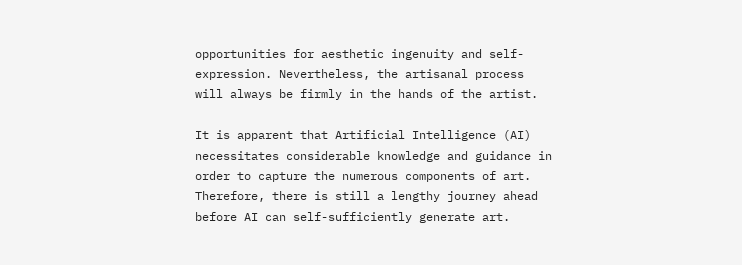opportunities for aesthetic ingenuity and self-expression. Nevertheless, the artisanal process will always be firmly in the hands of the artist.

It is apparent that Artificial Intelligence (AI) necessitates considerable knowledge and guidance in order to capture the numerous components of art. Therefore, there is still a lengthy journey ahead before AI can self-sufficiently generate art.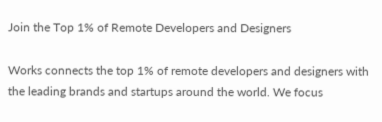Join the Top 1% of Remote Developers and Designers

Works connects the top 1% of remote developers and designers with the leading brands and startups around the world. We focus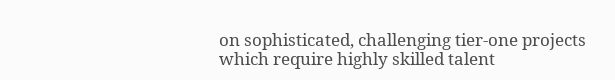on sophisticated, challenging tier-one projects which require highly skilled talent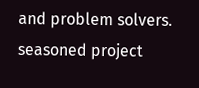and problem solvers.
seasoned project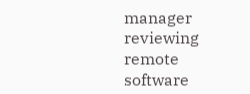manager reviewing remote software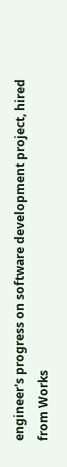engineer's progress on software development project, hired from Works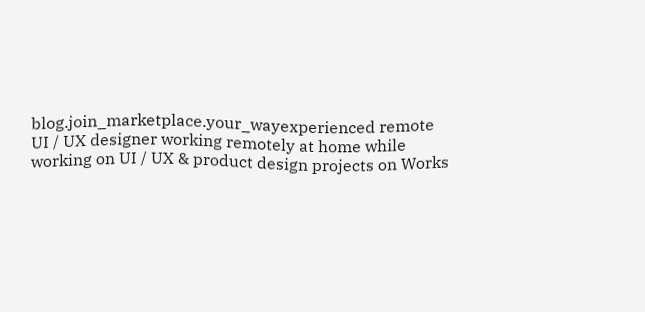blog.join_marketplace.your_wayexperienced remote UI / UX designer working remotely at home while working on UI / UX & product design projects on Works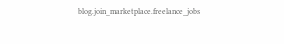blog.join_marketplace.freelance_jobs